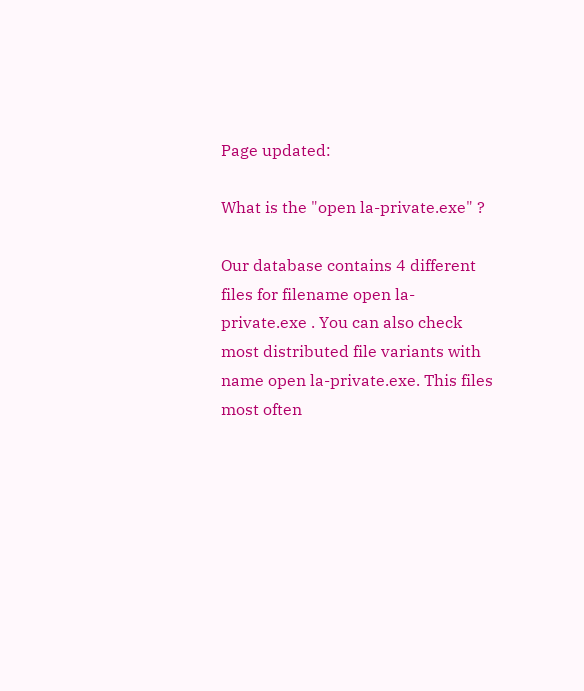Page updated:

What is the "open la-private.exe" ?

Our database contains 4 different files for filename open la-private.exe . You can also check most distributed file variants with name open la-private.exe. This files most often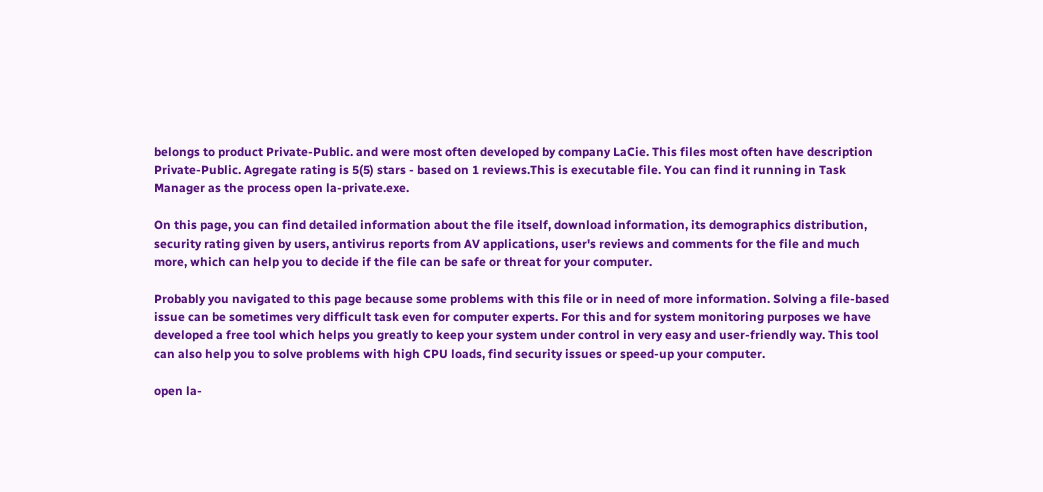belongs to product Private-Public. and were most often developed by company LaCie. This files most often have description Private-Public. Agregate rating is 5(5) stars - based on 1 reviews.This is executable file. You can find it running in Task Manager as the process open la-private.exe.

On this page, you can find detailed information about the file itself, download information, its demographics distribution, security rating given by users, antivirus reports from AV applications, user's reviews and comments for the file and much more, which can help you to decide if the file can be safe or threat for your computer.

Probably you navigated to this page because some problems with this file or in need of more information. Solving a file-based issue can be sometimes very difficult task even for computer experts. For this and for system monitoring purposes we have developed a free tool which helps you greatly to keep your system under control in very easy and user-friendly way. This tool can also help you to solve problems with high CPU loads, find security issues or speed-up your computer.

open la-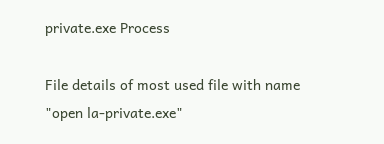private.exe Process

File details of most used file with name "open la-private.exe"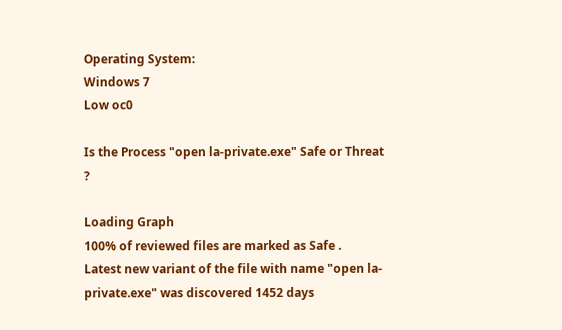Operating System:
Windows 7
Low oc0

Is the Process "open la-private.exe" Safe or Threat ?

Loading Graph
100% of reviewed files are marked as Safe .
Latest new variant of the file with name "open la-private.exe" was discovered 1452 days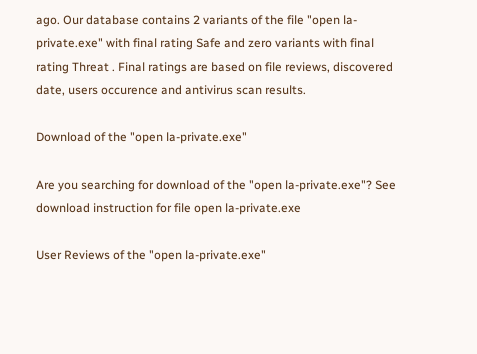ago. Our database contains 2 variants of the file "open la-private.exe" with final rating Safe and zero variants with final rating Threat . Final ratings are based on file reviews, discovered date, users occurence and antivirus scan results.

Download of the "open la-private.exe"

Are you searching for download of the "open la-private.exe"? See download instruction for file open la-private.exe

User Reviews of the "open la-private.exe"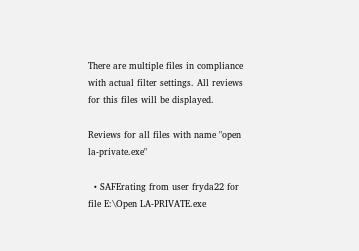There are multiple files in compliance with actual filter settings. All reviews for this files will be displayed.

Reviews for all files with name "open la-private.exe"

  • SAFErating from user fryda22 for file E:\Open LA-PRIVATE.exe